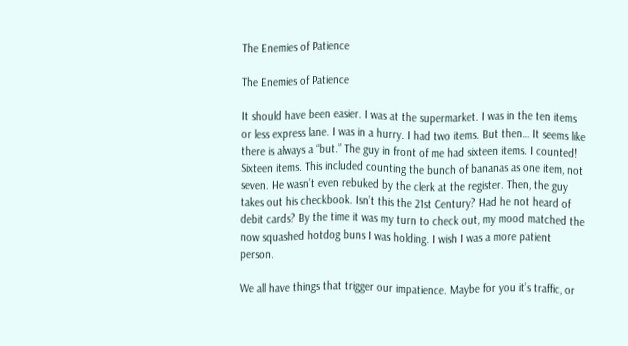The Enemies of Patience

The Enemies of Patience

It should have been easier. I was at the supermarket. I was in the ten items or less express lane. I was in a hurry. I had two items. But then… It seems like there is always a “but.” The guy in front of me had sixteen items. I counted! Sixteen items. This included counting the bunch of bananas as one item, not seven. He wasn’t even rebuked by the clerk at the register. Then, the guy takes out his checkbook. Isn’t this the 21st Century? Had he not heard of debit cards? By the time it was my turn to check out, my mood matched the now squashed hotdog buns I was holding. I wish I was a more patient person.

We all have things that trigger our impatience. Maybe for you it’s traffic, or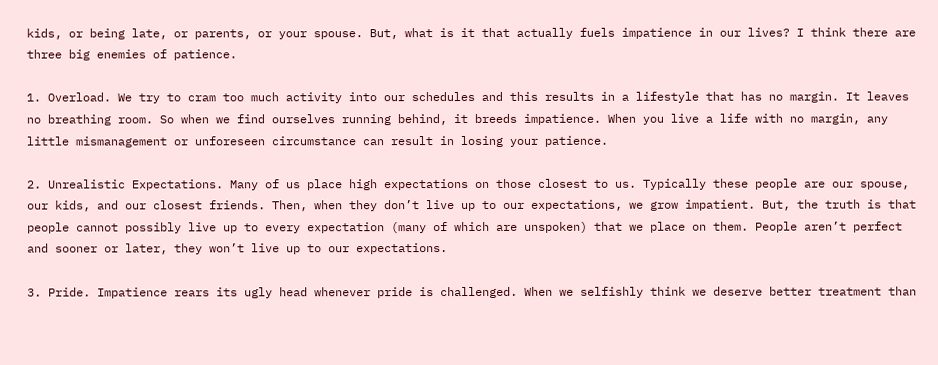kids, or being late, or parents, or your spouse. But, what is it that actually fuels impatience in our lives? I think there are three big enemies of patience.

1. Overload. We try to cram too much activity into our schedules and this results in a lifestyle that has no margin. It leaves no breathing room. So when we find ourselves running behind, it breeds impatience. When you live a life with no margin, any little mismanagement or unforeseen circumstance can result in losing your patience.

2. Unrealistic Expectations. Many of us place high expectations on those closest to us. Typically these people are our spouse, our kids, and our closest friends. Then, when they don’t live up to our expectations, we grow impatient. But, the truth is that people cannot possibly live up to every expectation (many of which are unspoken) that we place on them. People aren’t perfect and sooner or later, they won’t live up to our expectations.

3. Pride. Impatience rears its ugly head whenever pride is challenged. When we selfishly think we deserve better treatment than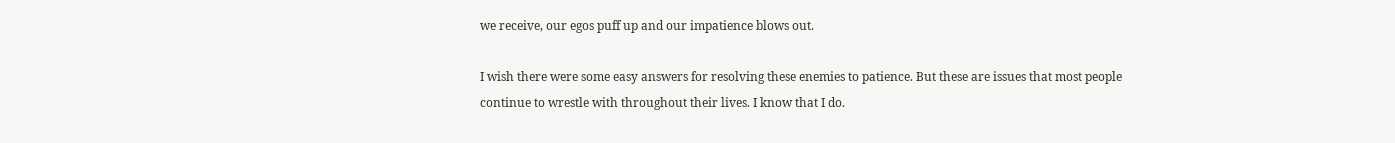we receive, our egos puff up and our impatience blows out.

I wish there were some easy answers for resolving these enemies to patience. But these are issues that most people continue to wrestle with throughout their lives. I know that I do.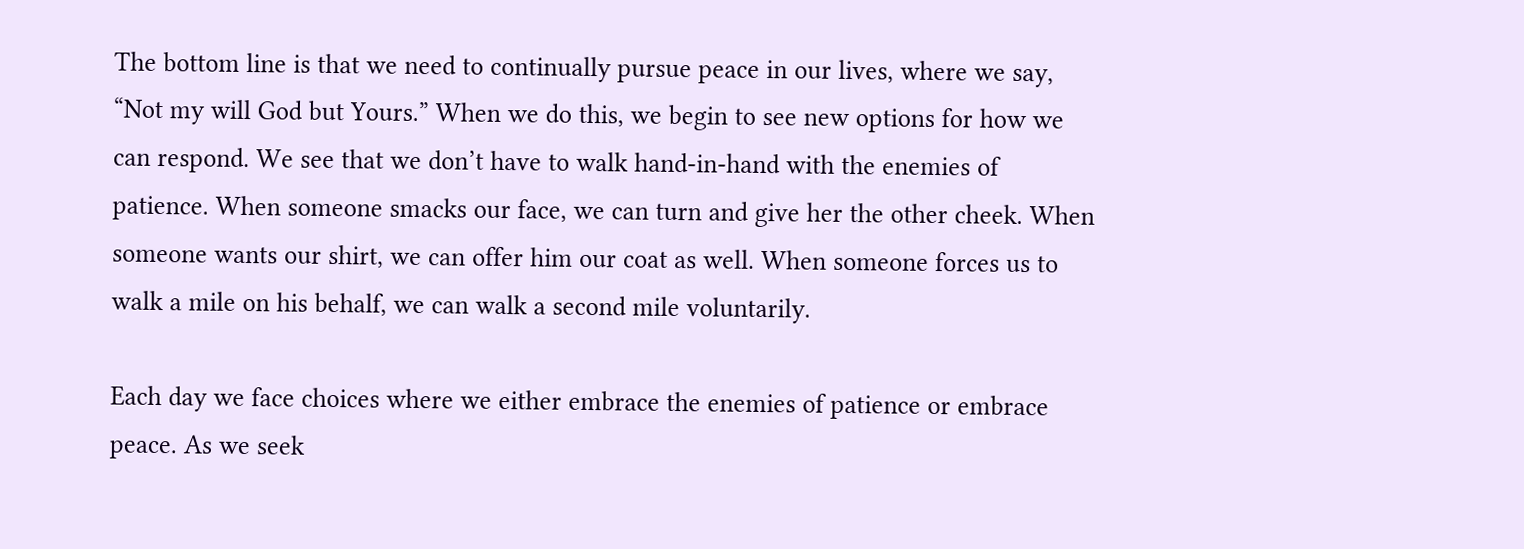The bottom line is that we need to continually pursue peace in our lives, where we say, “Not my will God but Yours.” When we do this, we begin to see new options for how we can respond. We see that we don’t have to walk hand-in-hand with the enemies of patience. When someone smacks our face, we can turn and give her the other cheek. When someone wants our shirt, we can offer him our coat as well. When someone forces us to walk a mile on his behalf, we can walk a second mile voluntarily.

Each day we face choices where we either embrace the enemies of patience or embrace peace. As we seek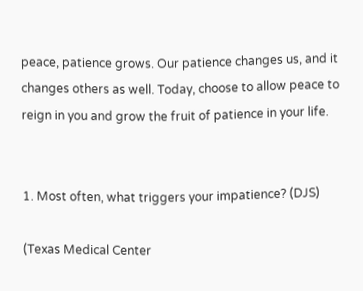peace, patience grows. Our patience changes us, and it changes others as well. Today, choose to allow peace to reign in you and grow the fruit of patience in your life.


1. Most often, what triggers your impatience? (DJS)

(Texas Medical Center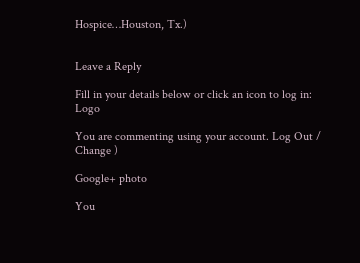Hospice…Houston, Tx.)


Leave a Reply

Fill in your details below or click an icon to log in: Logo

You are commenting using your account. Log Out /  Change )

Google+ photo

You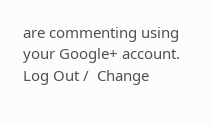are commenting using your Google+ account. Log Out /  Change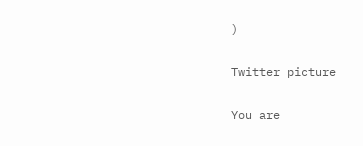)

Twitter picture

You are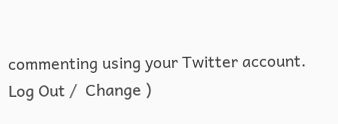commenting using your Twitter account. Log Out /  Change )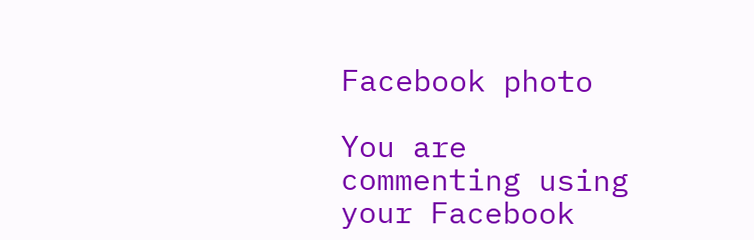Facebook photo

You are commenting using your Facebook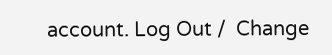account. Log Out /  Change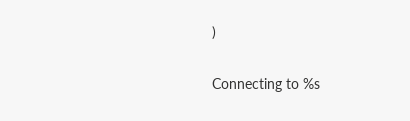)


Connecting to %s